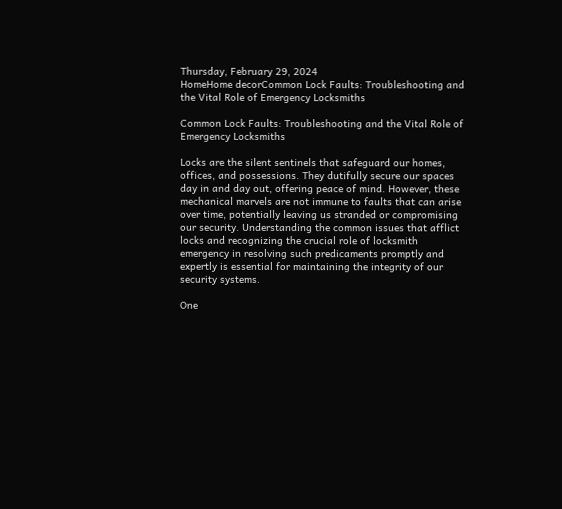Thursday, February 29, 2024
HomeHome decorCommon Lock Faults: Troubleshooting and the Vital Role of Emergency Locksmiths

Common Lock Faults: Troubleshooting and the Vital Role of Emergency Locksmiths

Locks are the silent sentinels that safeguard our homes, offices, and possessions. They dutifully secure our spaces day in and day out, offering peace of mind. However, these mechanical marvels are not immune to faults that can arise over time, potentially leaving us stranded or compromising our security. Understanding the common issues that afflict locks and recognizing the crucial role of locksmith emergency in resolving such predicaments promptly and expertly is essential for maintaining the integrity of our security systems.

One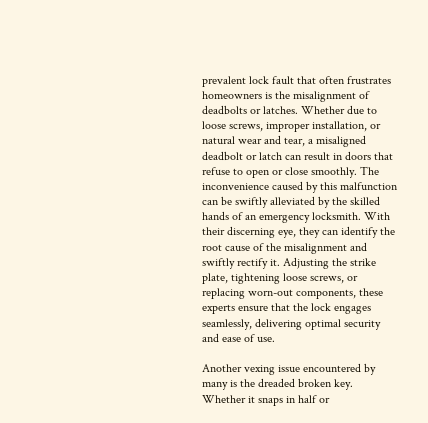prevalent lock fault that often frustrates homeowners is the misalignment of deadbolts or latches. Whether due to loose screws, improper installation, or natural wear and tear, a misaligned deadbolt or latch can result in doors that refuse to open or close smoothly. The inconvenience caused by this malfunction can be swiftly alleviated by the skilled hands of an emergency locksmith. With their discerning eye, they can identify the root cause of the misalignment and swiftly rectify it. Adjusting the strike plate, tightening loose screws, or replacing worn-out components, these experts ensure that the lock engages seamlessly, delivering optimal security and ease of use.

Another vexing issue encountered by many is the dreaded broken key. Whether it snaps in half or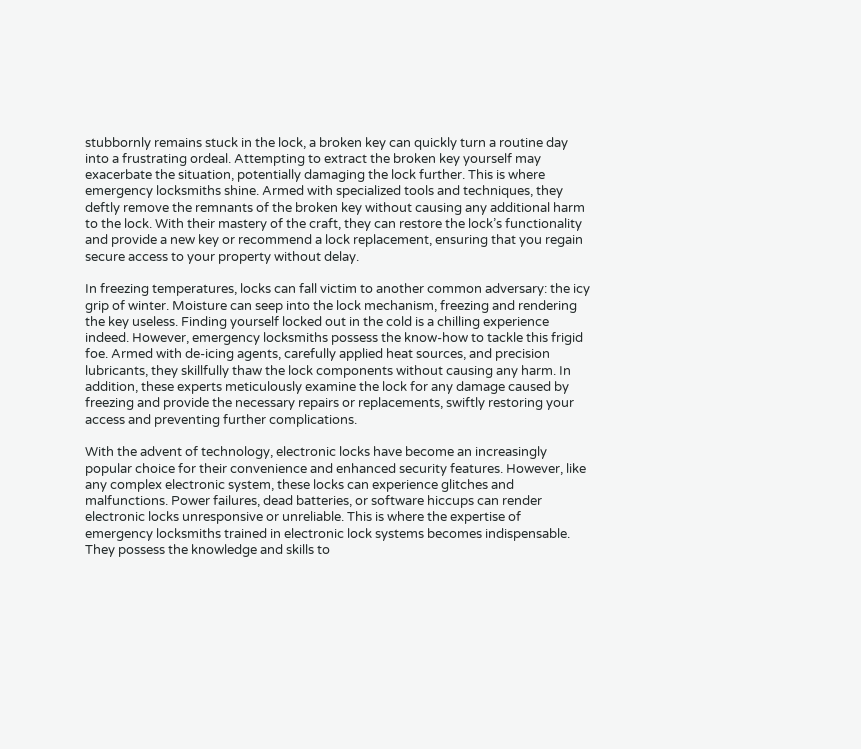stubbornly remains stuck in the lock, a broken key can quickly turn a routine day into a frustrating ordeal. Attempting to extract the broken key yourself may exacerbate the situation, potentially damaging the lock further. This is where emergency locksmiths shine. Armed with specialized tools and techniques, they deftly remove the remnants of the broken key without causing any additional harm to the lock. With their mastery of the craft, they can restore the lock’s functionality and provide a new key or recommend a lock replacement, ensuring that you regain secure access to your property without delay.

In freezing temperatures, locks can fall victim to another common adversary: the icy grip of winter. Moisture can seep into the lock mechanism, freezing and rendering the key useless. Finding yourself locked out in the cold is a chilling experience indeed. However, emergency locksmiths possess the know-how to tackle this frigid foe. Armed with de-icing agents, carefully applied heat sources, and precision lubricants, they skillfully thaw the lock components without causing any harm. In addition, these experts meticulously examine the lock for any damage caused by freezing and provide the necessary repairs or replacements, swiftly restoring your access and preventing further complications.

With the advent of technology, electronic locks have become an increasingly popular choice for their convenience and enhanced security features. However, like any complex electronic system, these locks can experience glitches and malfunctions. Power failures, dead batteries, or software hiccups can render electronic locks unresponsive or unreliable. This is where the expertise of emergency locksmiths trained in electronic lock systems becomes indispensable. They possess the knowledge and skills to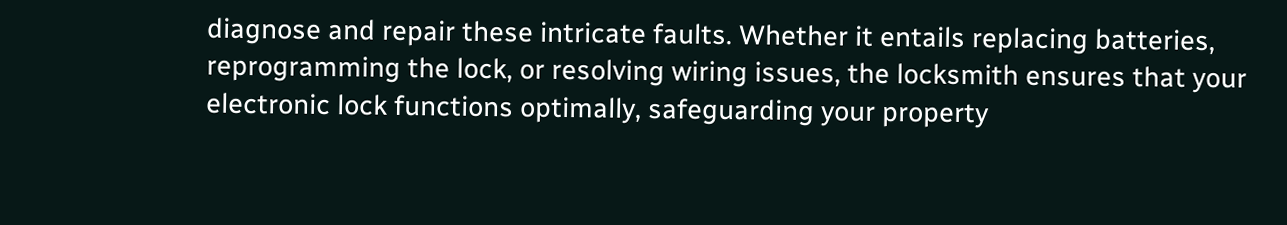diagnose and repair these intricate faults. Whether it entails replacing batteries, reprogramming the lock, or resolving wiring issues, the locksmith ensures that your electronic lock functions optimally, safeguarding your property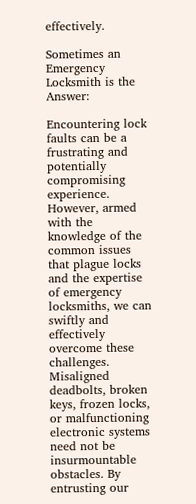effectively.

Sometimes an Emergency Locksmith is the Answer:

Encountering lock faults can be a frustrating and potentially compromising experience. However, armed with the knowledge of the common issues that plague locks and the expertise of emergency locksmiths, we can swiftly and effectively overcome these challenges. Misaligned deadbolts, broken keys, frozen locks, or malfunctioning electronic systems need not be insurmountable obstacles. By entrusting our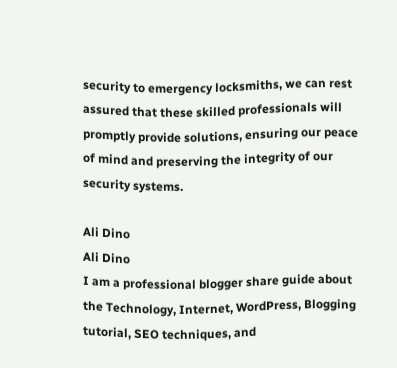security to emergency locksmiths, we can rest assured that these skilled professionals will promptly provide solutions, ensuring our peace of mind and preserving the integrity of our security systems.

Ali Dino
Ali Dino
I am a professional blogger share guide about the Technology, Internet, WordPress, Blogging tutorial, SEO techniques, and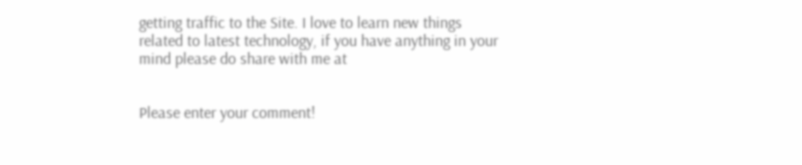getting traffic to the Site. I love to learn new things related to latest technology, if you have anything in your mind please do share with me at


Please enter your comment!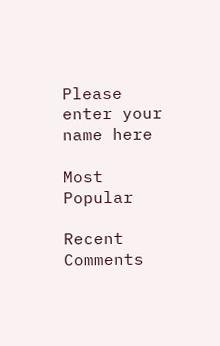Please enter your name here

Most Popular

Recent Comments